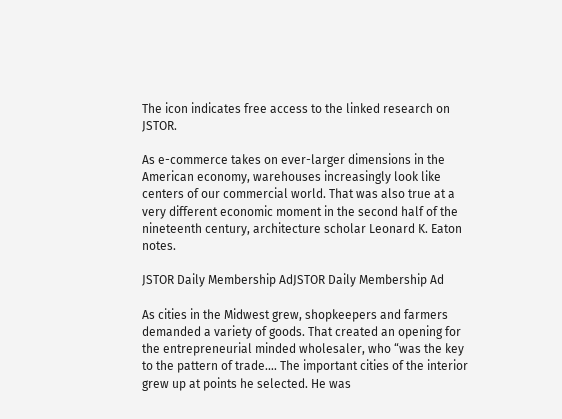The icon indicates free access to the linked research on JSTOR.

As e-commerce takes on ever-larger dimensions in the American economy, warehouses increasingly look like centers of our commercial world. That was also true at a very different economic moment in the second half of the nineteenth century, architecture scholar Leonard K. Eaton notes.

JSTOR Daily Membership AdJSTOR Daily Membership Ad

As cities in the Midwest grew, shopkeepers and farmers demanded a variety of goods. That created an opening for the entrepreneurial minded wholesaler, who “was the key to the pattern of trade.… The important cities of the interior grew up at points he selected. He was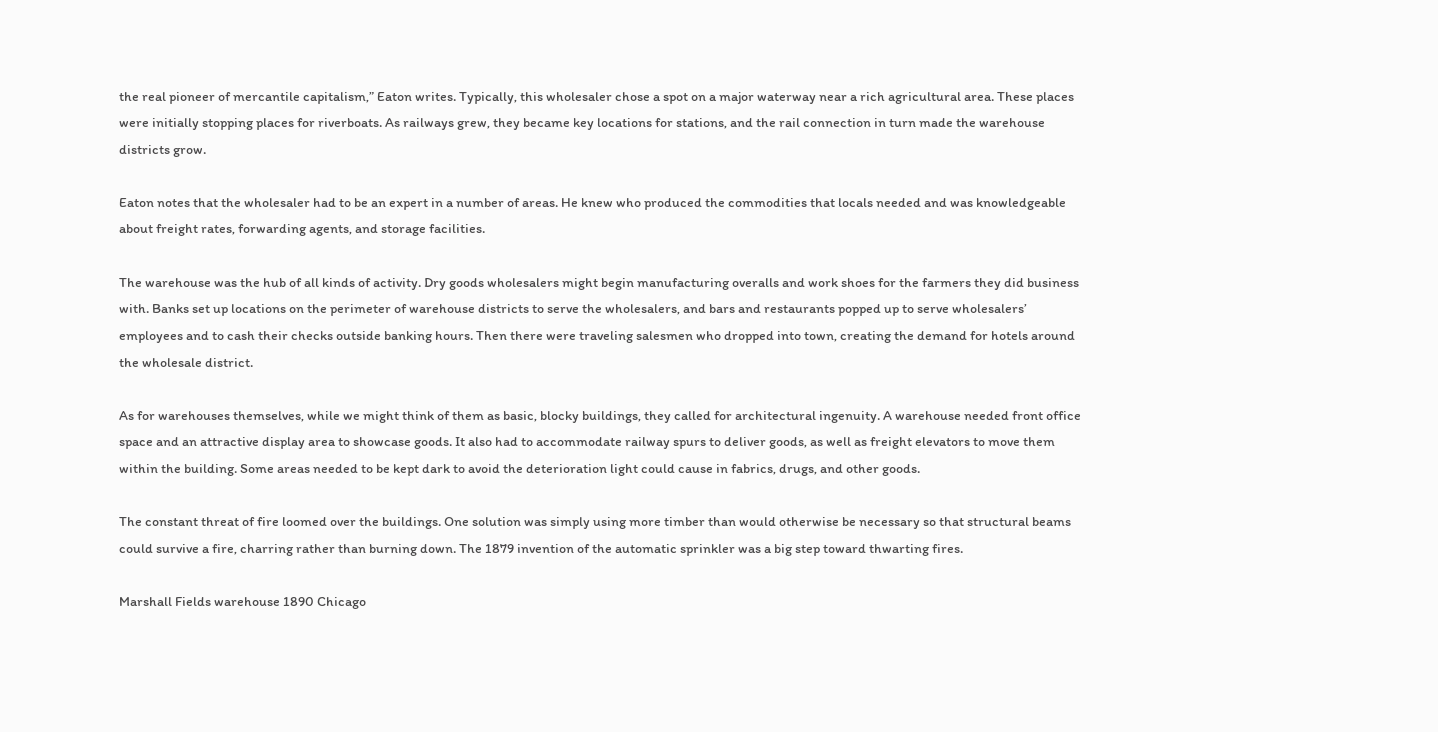the real pioneer of mercantile capitalism,” Eaton writes. Typically, this wholesaler chose a spot on a major waterway near a rich agricultural area. These places were initially stopping places for riverboats. As railways grew, they became key locations for stations, and the rail connection in turn made the warehouse districts grow.

Eaton notes that the wholesaler had to be an expert in a number of areas. He knew who produced the commodities that locals needed and was knowledgeable about freight rates, forwarding agents, and storage facilities.

The warehouse was the hub of all kinds of activity. Dry goods wholesalers might begin manufacturing overalls and work shoes for the farmers they did business with. Banks set up locations on the perimeter of warehouse districts to serve the wholesalers, and bars and restaurants popped up to serve wholesalers’ employees and to cash their checks outside banking hours. Then there were traveling salesmen who dropped into town, creating the demand for hotels around the wholesale district.

As for warehouses themselves, while we might think of them as basic, blocky buildings, they called for architectural ingenuity. A warehouse needed front office space and an attractive display area to showcase goods. It also had to accommodate railway spurs to deliver goods, as well as freight elevators to move them within the building. Some areas needed to be kept dark to avoid the deterioration light could cause in fabrics, drugs, and other goods.

The constant threat of fire loomed over the buildings. One solution was simply using more timber than would otherwise be necessary so that structural beams could survive a fire, charring rather than burning down. The 1879 invention of the automatic sprinkler was a big step toward thwarting fires.

Marshall Fields warehouse 1890 Chicago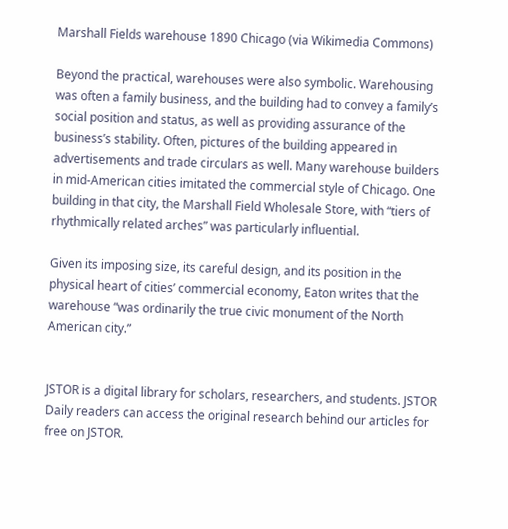Marshall Fields warehouse 1890 Chicago (via Wikimedia Commons)

Beyond the practical, warehouses were also symbolic. Warehousing was often a family business, and the building had to convey a family’s social position and status, as well as providing assurance of the business’s stability. Often, pictures of the building appeared in advertisements and trade circulars as well. Many warehouse builders in mid-American cities imitated the commercial style of Chicago. One building in that city, the Marshall Field Wholesale Store, with “tiers of rhythmically related arches” was particularly influential.

Given its imposing size, its careful design, and its position in the physical heart of cities’ commercial economy, Eaton writes that the warehouse “was ordinarily the true civic monument of the North American city.”


JSTOR is a digital library for scholars, researchers, and students. JSTOR Daily readers can access the original research behind our articles for free on JSTOR.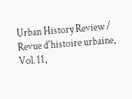Urban History Review / Revue d'histoire urbaine, Vol. 11,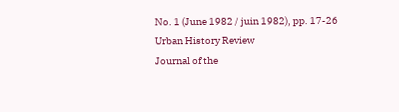No. 1 (June 1982 / juin 1982), pp. 17-26
Urban History Review
Journal of the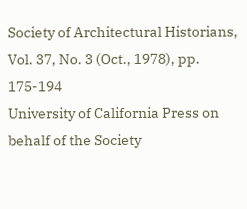Society of Architectural Historians, Vol. 37, No. 3 (Oct., 1978), pp. 175-194
University of California Press on behalf of the Society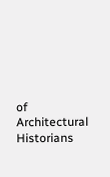of Architectural Historians